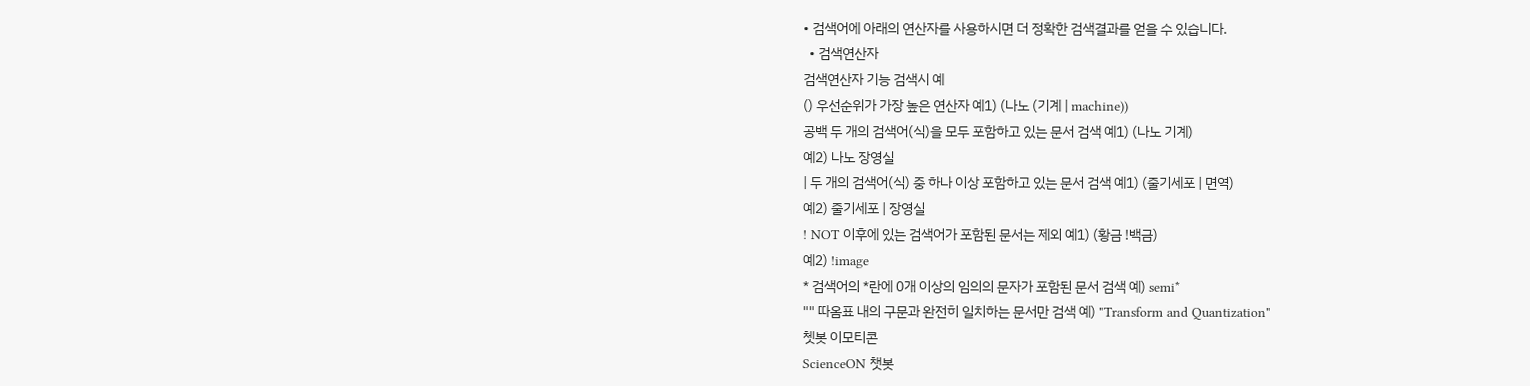• 검색어에 아래의 연산자를 사용하시면 더 정확한 검색결과를 얻을 수 있습니다.
  • 검색연산자
검색연산자 기능 검색시 예
() 우선순위가 가장 높은 연산자 예1) (나노 (기계 | machine))
공백 두 개의 검색어(식)을 모두 포함하고 있는 문서 검색 예1) (나노 기계)
예2) 나노 장영실
| 두 개의 검색어(식) 중 하나 이상 포함하고 있는 문서 검색 예1) (줄기세포 | 면역)
예2) 줄기세포 | 장영실
! NOT 이후에 있는 검색어가 포함된 문서는 제외 예1) (황금 !백금)
예2) !image
* 검색어의 *란에 0개 이상의 임의의 문자가 포함된 문서 검색 예) semi*
"" 따옴표 내의 구문과 완전히 일치하는 문서만 검색 예) "Transform and Quantization"
쳇봇 이모티콘
ScienceON 챗봇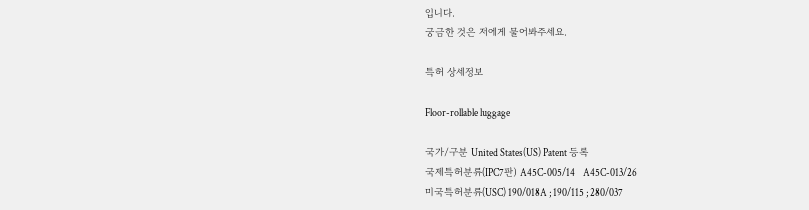입니다.
궁금한 것은 저에게 물어봐주세요.

특허 상세정보

Floor-rollable luggage

국가/구분 United States(US) Patent 등록
국제특허분류(IPC7판) A45C-005/14    A45C-013/26
미국특허분류(USC) 190/018A ; 190/115 ; 280/037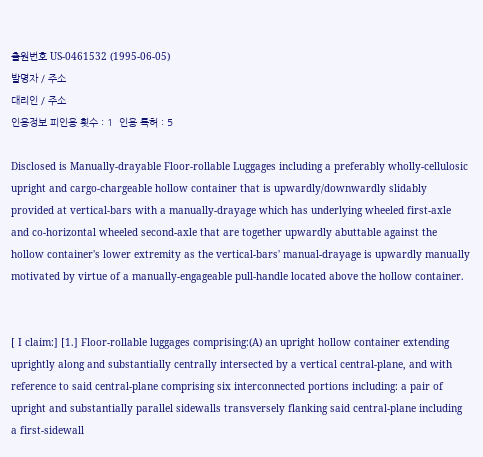출원번호 US-0461532 (1995-06-05)
발명자 / 주소
대리인 / 주소
인용정보 피인용 횟수 : 1  인용 특허 : 5

Disclosed is Manually-drayable Floor-rollable Luggages including a preferably wholly-cellulosic upright and cargo-chargeable hollow container that is upwardly/downwardly slidably provided at vertical-bars with a manually-drayage which has underlying wheeled first-axle and co-horizontal wheeled second-axle that are together upwardly abuttable against the hollow container's lower extremity as the vertical-bars' manual-drayage is upwardly manually motivated by virtue of a manually-engageable pull-handle located above the hollow container.


[ I claim:] [1.] Floor-rollable luggages comprising:(A) an upright hollow container extending uprightly along and substantially centrally intersected by a vertical central-plane, and with reference to said central-plane comprising six interconnected portions including: a pair of upright and substantially parallel sidewalls transversely flanking said central-plane including a first-sidewall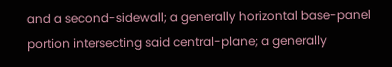and a second-sidewall; a generally horizontal base-panel portion intersecting said central-plane; a generally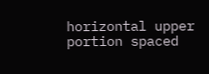horizontal upper portion spaced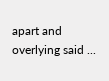apart and overlying said ...